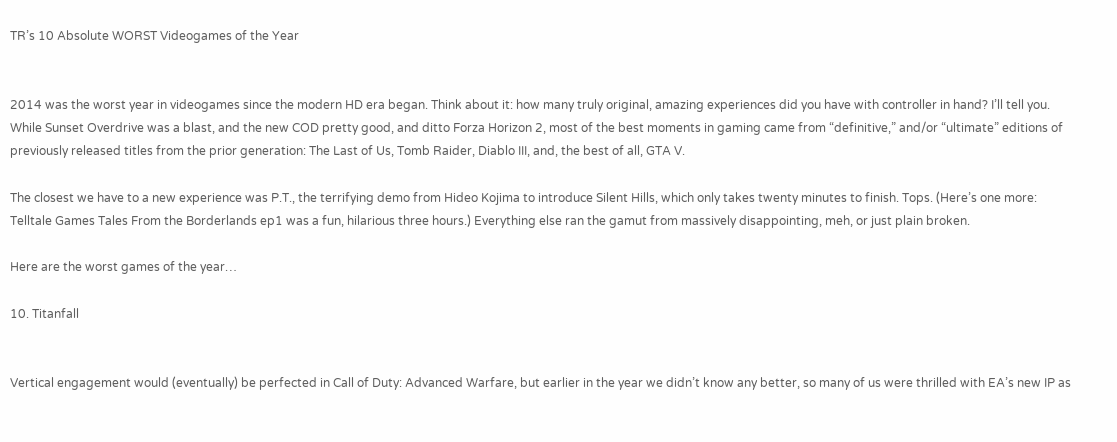TR’s 10 Absolute WORST Videogames of the Year


2014 was the worst year in videogames since the modern HD era began. Think about it: how many truly original, amazing experiences did you have with controller in hand? I’ll tell you. While Sunset Overdrive was a blast, and the new COD pretty good, and ditto Forza Horizon 2, most of the best moments in gaming came from “definitive,” and/or “ultimate” editions of previously released titles from the prior generation: The Last of Us, Tomb Raider, Diablo III, and, the best of all, GTA V.

The closest we have to a new experience was P.T., the terrifying demo from Hideo Kojima to introduce Silent Hills, which only takes twenty minutes to finish. Tops. (Here’s one more: Telltale Games Tales From the Borderlands ep1 was a fun, hilarious three hours.) Everything else ran the gamut from massively disappointing, meh, or just plain broken.

Here are the worst games of the year…

10. Titanfall


Vertical engagement would (eventually) be perfected in Call of Duty: Advanced Warfare, but earlier in the year we didn’t know any better, so many of us were thrilled with EA’s new IP as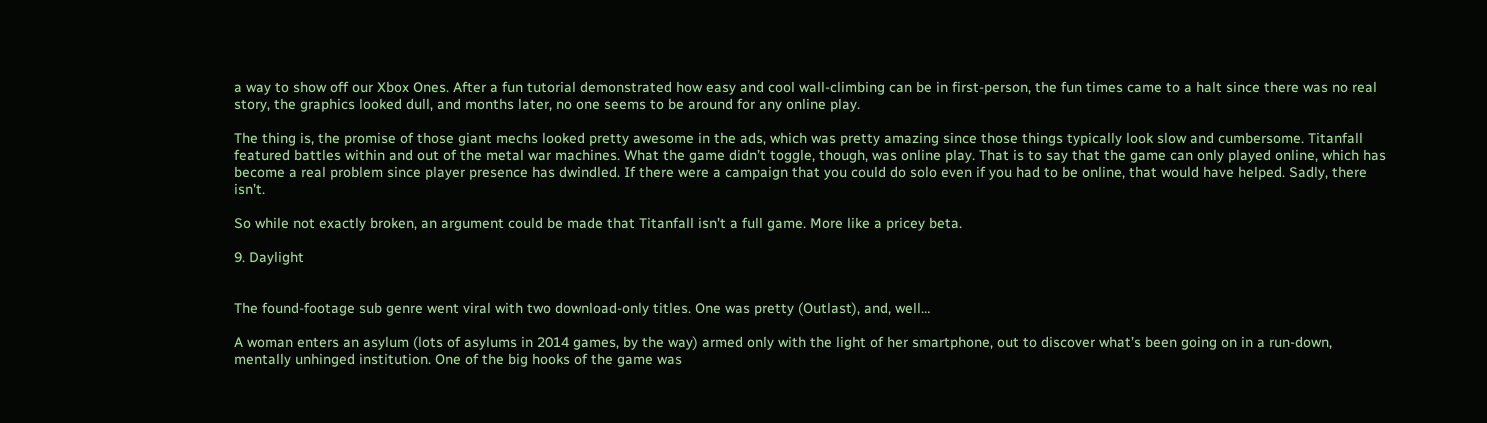a way to show off our Xbox Ones. After a fun tutorial demonstrated how easy and cool wall-climbing can be in first-person, the fun times came to a halt since there was no real story, the graphics looked dull, and months later, no one seems to be around for any online play.

The thing is, the promise of those giant mechs looked pretty awesome in the ads, which was pretty amazing since those things typically look slow and cumbersome. Titanfall featured battles within and out of the metal war machines. What the game didn’t toggle, though, was online play. That is to say that the game can only played online, which has become a real problem since player presence has dwindled. If there were a campaign that you could do solo even if you had to be online, that would have helped. Sadly, there isn’t.

So while not exactly broken, an argument could be made that Titanfall isn’t a full game. More like a pricey beta.

9. Daylight


The found-footage sub genre went viral with two download-only titles. One was pretty (Outlast), and, well…

A woman enters an asylum (lots of asylums in 2014 games, by the way) armed only with the light of her smartphone, out to discover what’s been going on in a run-down, mentally unhinged institution. One of the big hooks of the game was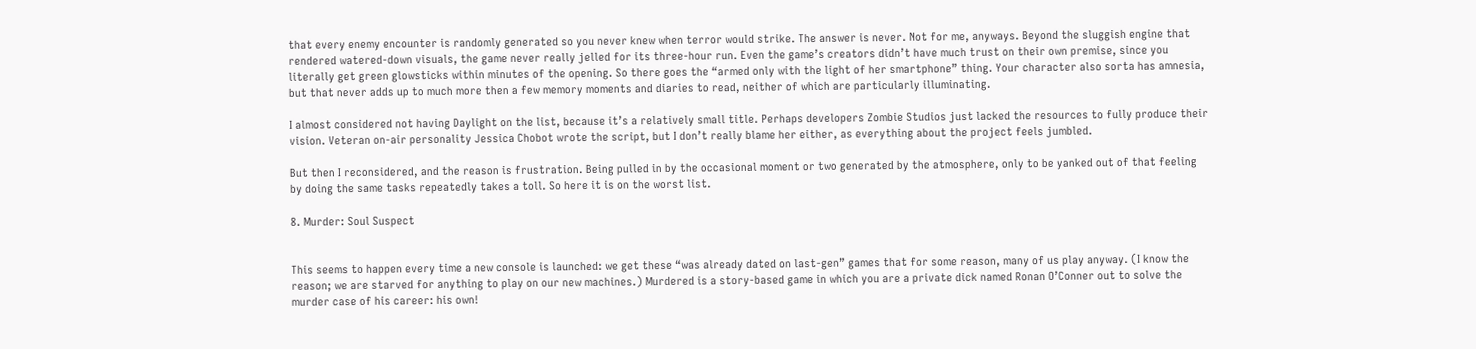that every enemy encounter is randomly generated so you never knew when terror would strike. The answer is never. Not for me, anyways. Beyond the sluggish engine that rendered watered-down visuals, the game never really jelled for its three-hour run. Even the game’s creators didn’t have much trust on their own premise, since you literally get green glowsticks within minutes of the opening. So there goes the “armed only with the light of her smartphone” thing. Your character also sorta has amnesia, but that never adds up to much more then a few memory moments and diaries to read, neither of which are particularly illuminating.

I almost considered not having Daylight on the list, because it’s a relatively small title. Perhaps developers Zombie Studios just lacked the resources to fully produce their vision. Veteran on-air personality Jessica Chobot wrote the script, but I don’t really blame her either, as everything about the project feels jumbled.

But then I reconsidered, and the reason is frustration. Being pulled in by the occasional moment or two generated by the atmosphere, only to be yanked out of that feeling by doing the same tasks repeatedly takes a toll. So here it is on the worst list.

8. Murder: Soul Suspect


This seems to happen every time a new console is launched: we get these “was already dated on last-gen” games that for some reason, many of us play anyway. (I know the reason; we are starved for anything to play on our new machines.) Murdered is a story-based game in which you are a private dick named Ronan O’Conner out to solve the murder case of his career: his own!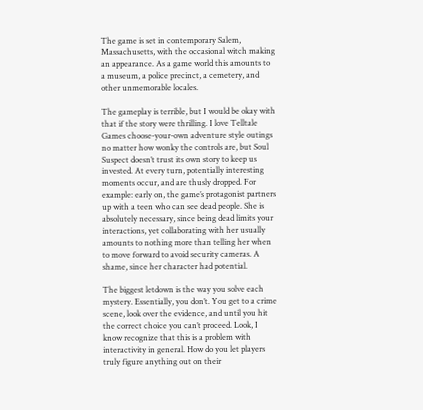The game is set in contemporary Salem, Massachusetts, with the occasional witch making an appearance. As a game world this amounts to a museum, a police precinct, a cemetery, and other unmemorable locales.

The gameplay is terrible, but I would be okay with that if the story were thrilling. I love Telltale Games choose-your-own adventure style outings no matter how wonky the controls are, but Soul Suspect doesn’t trust its own story to keep us invested. At every turn, potentially interesting moments occur, and are thusly dropped. For example: early on, the game’s protagonist partners up with a teen who can see dead people. She is absolutely necessary, since being dead limits your interactions, yet collaborating with her usually amounts to nothing more than telling her when to move forward to avoid security cameras. A shame, since her character had potential.

The biggest letdown is the way you solve each mystery. Essentially, you don’t. You get to a crime scene, look over the evidence, and until you hit the correct choice you can’t proceed. Look, I know recognize that this is a problem with interactivity in general. How do you let players truly figure anything out on their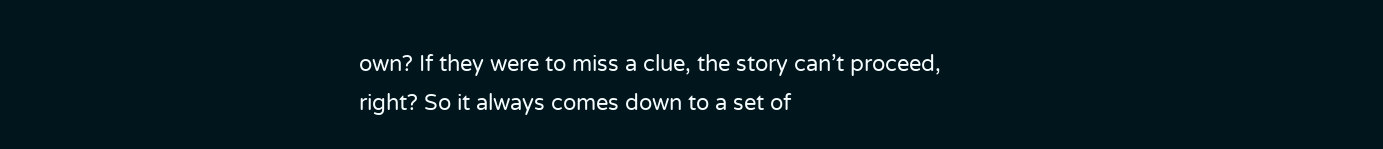own? If they were to miss a clue, the story can’t proceed, right? So it always comes down to a set of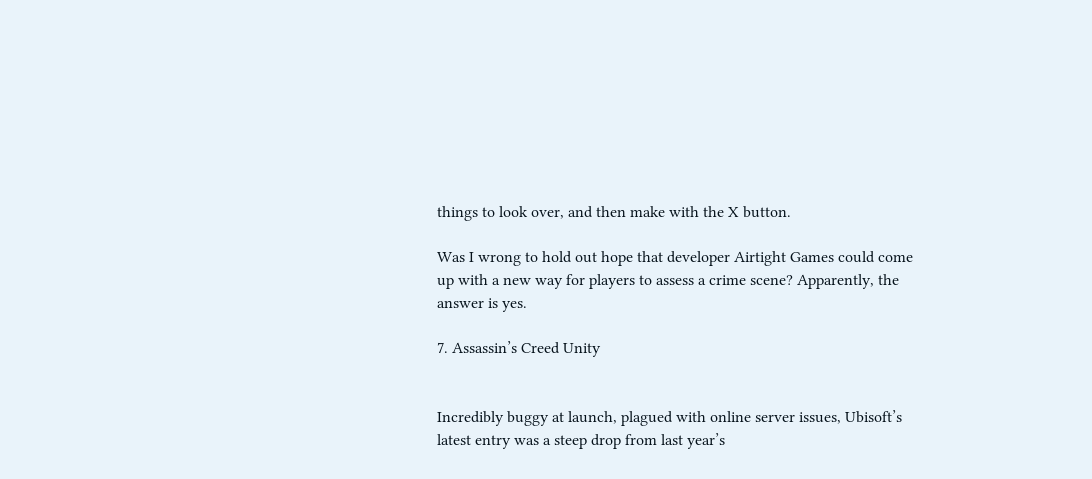things to look over, and then make with the X button.

Was I wrong to hold out hope that developer Airtight Games could come up with a new way for players to assess a crime scene? Apparently, the answer is yes.

7. Assassin’s Creed Unity


Incredibly buggy at launch, plagued with online server issues, Ubisoft’s latest entry was a steep drop from last year’s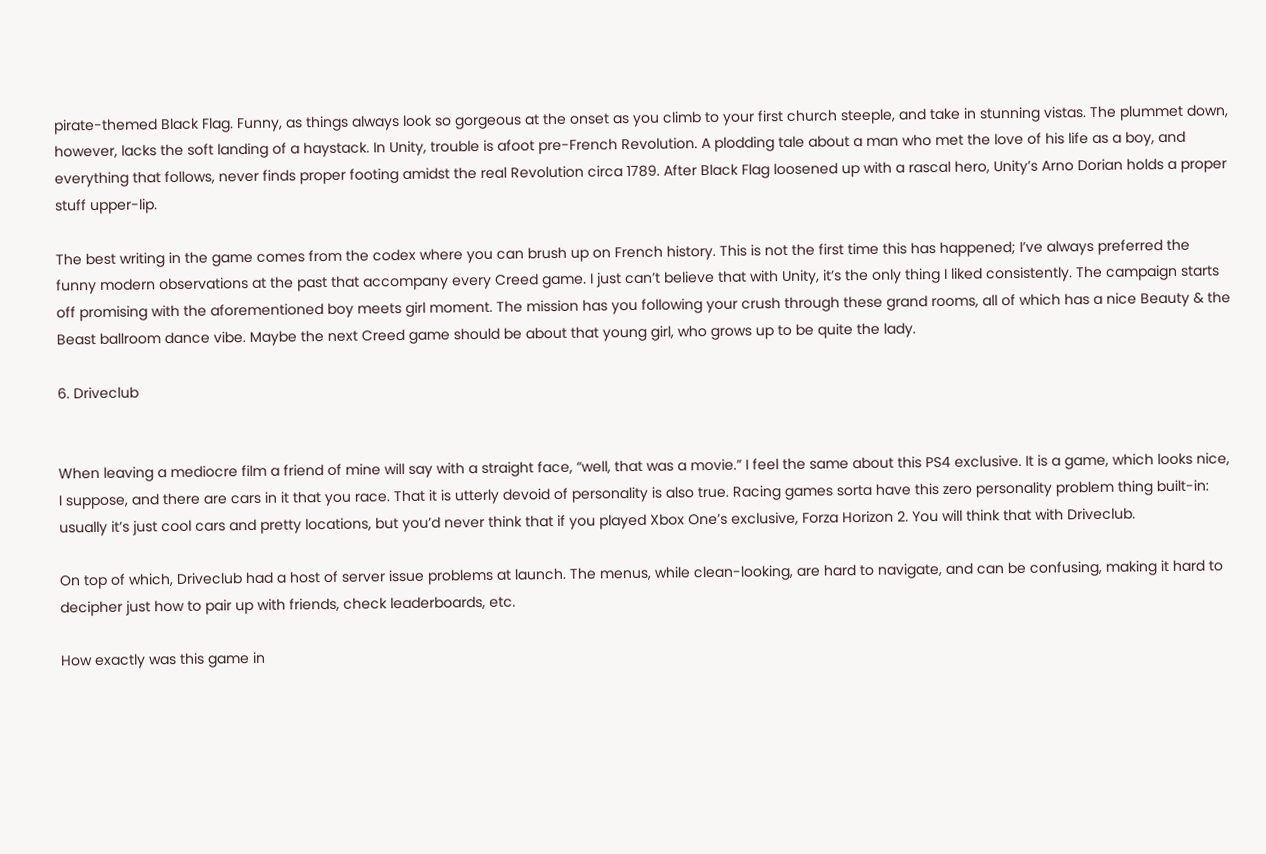pirate-themed Black Flag. Funny, as things always look so gorgeous at the onset as you climb to your first church steeple, and take in stunning vistas. The plummet down, however, lacks the soft landing of a haystack. In Unity, trouble is afoot pre-French Revolution. A plodding tale about a man who met the love of his life as a boy, and everything that follows, never finds proper footing amidst the real Revolution circa 1789. After Black Flag loosened up with a rascal hero, Unity’s Arno Dorian holds a proper stuff upper-lip.

The best writing in the game comes from the codex where you can brush up on French history. This is not the first time this has happened; I’ve always preferred the funny modern observations at the past that accompany every Creed game. I just can’t believe that with Unity, it’s the only thing I liked consistently. The campaign starts off promising with the aforementioned boy meets girl moment. The mission has you following your crush through these grand rooms, all of which has a nice Beauty & the Beast ballroom dance vibe. Maybe the next Creed game should be about that young girl, who grows up to be quite the lady.

6. Driveclub


When leaving a mediocre film a friend of mine will say with a straight face, “well, that was a movie.” I feel the same about this PS4 exclusive. It is a game, which looks nice, I suppose, and there are cars in it that you race. That it is utterly devoid of personality is also true. Racing games sorta have this zero personality problem thing built-in: usually it’s just cool cars and pretty locations, but you’d never think that if you played Xbox One’s exclusive, Forza Horizon 2. You will think that with Driveclub.

On top of which, Driveclub had a host of server issue problems at launch. The menus, while clean-looking, are hard to navigate, and can be confusing, making it hard to decipher just how to pair up with friends, check leaderboards, etc.

How exactly was this game in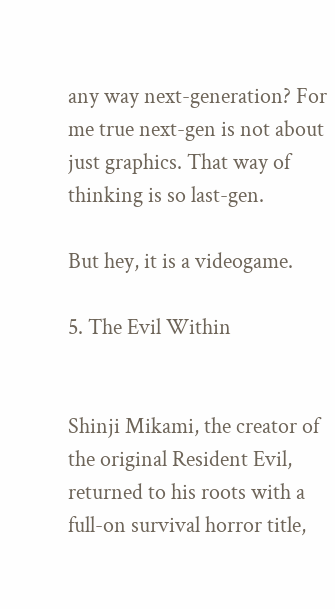any way next-generation? For me true next-gen is not about just graphics. That way of thinking is so last-gen.

But hey, it is a videogame.

5. The Evil Within


Shinji Mikami, the creator of the original Resident Evil, returned to his roots with a full-on survival horror title,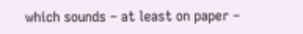which sounds – at least on paper –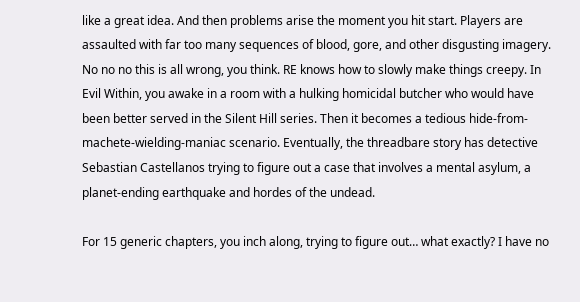like a great idea. And then problems arise the moment you hit start. Players are assaulted with far too many sequences of blood, gore, and other disgusting imagery. No no no this is all wrong, you think. RE knows how to slowly make things creepy. In Evil Within, you awake in a room with a hulking homicidal butcher who would have been better served in the Silent Hill series. Then it becomes a tedious hide-from-machete-wielding-maniac scenario. Eventually, the threadbare story has detective Sebastian Castellanos trying to figure out a case that involves a mental asylum, a planet-ending earthquake and hordes of the undead.

For 15 generic chapters, you inch along, trying to figure out… what exactly? I have no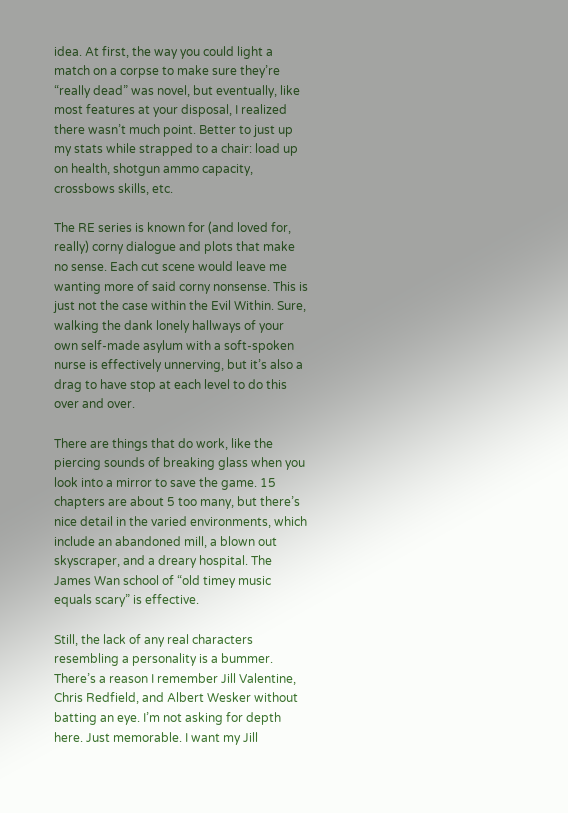idea. At first, the way you could light a match on a corpse to make sure they’re “really dead” was novel, but eventually, like most features at your disposal, I realized there wasn’t much point. Better to just up my stats while strapped to a chair: load up on health, shotgun ammo capacity, crossbows skills, etc.

The RE series is known for (and loved for, really) corny dialogue and plots that make no sense. Each cut scene would leave me wanting more of said corny nonsense. This is just not the case within the Evil Within. Sure, walking the dank lonely hallways of your own self-made asylum with a soft-spoken nurse is effectively unnerving, but it’s also a drag to have stop at each level to do this over and over.

There are things that do work, like the piercing sounds of breaking glass when you look into a mirror to save the game. 15 chapters are about 5 too many, but there’s nice detail in the varied environments, which include an abandoned mill, a blown out skyscraper, and a dreary hospital. The James Wan school of “old timey music equals scary” is effective.

Still, the lack of any real characters resembling a personality is a bummer. There’s a reason I remember Jill Valentine, Chris Redfield, and Albert Wesker without batting an eye. I’m not asking for depth here. Just memorable. I want my Jill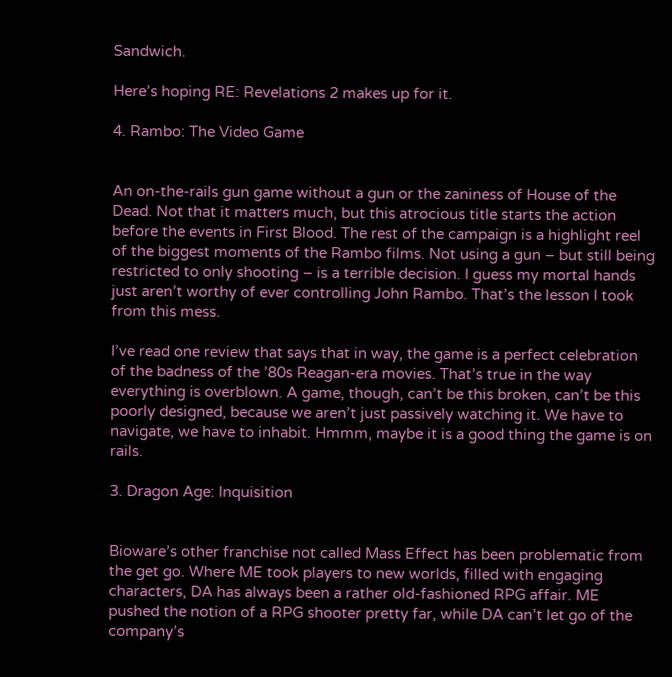Sandwich.

Here’s hoping RE: Revelations 2 makes up for it.

4. Rambo: The Video Game


An on-the-rails gun game without a gun or the zaniness of House of the Dead. Not that it matters much, but this atrocious title starts the action before the events in First Blood. The rest of the campaign is a highlight reel of the biggest moments of the Rambo films. Not using a gun – but still being restricted to only shooting – is a terrible decision. I guess my mortal hands just aren’t worthy of ever controlling John Rambo. That’s the lesson I took from this mess.

I’ve read one review that says that in way, the game is a perfect celebration of the badness of the ’80s Reagan-era movies. That’s true in the way everything is overblown. A game, though, can’t be this broken, can’t be this poorly designed, because we aren’t just passively watching it. We have to navigate, we have to inhabit. Hmmm, maybe it is a good thing the game is on rails.

3. Dragon Age: Inquisition


Bioware’s other franchise not called Mass Effect has been problematic from the get go. Where ME took players to new worlds, filled with engaging characters, DA has always been a rather old-fashioned RPG affair. ME pushed the notion of a RPG shooter pretty far, while DA can’t let go of the company’s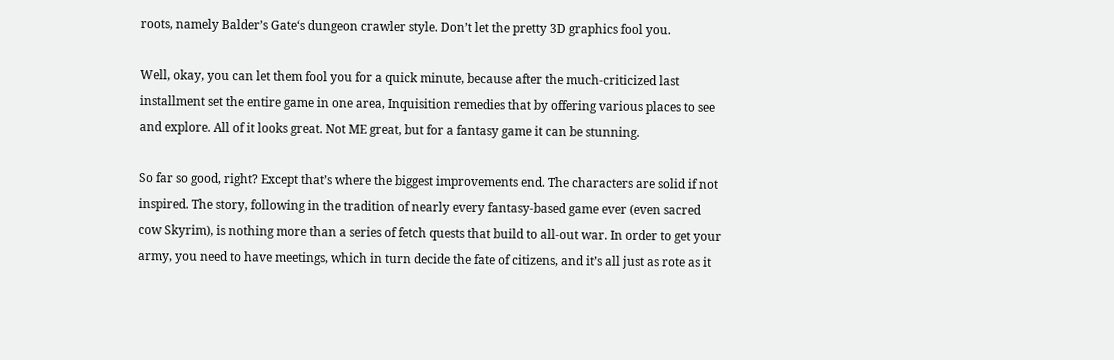roots, namely Balder’s Gate‘s dungeon crawler style. Don’t let the pretty 3D graphics fool you.

Well, okay, you can let them fool you for a quick minute, because after the much-criticized last installment set the entire game in one area, Inquisition remedies that by offering various places to see and explore. All of it looks great. Not ME great, but for a fantasy game it can be stunning.

So far so good, right? Except that’s where the biggest improvements end. The characters are solid if not inspired. The story, following in the tradition of nearly every fantasy-based game ever (even sacred cow Skyrim), is nothing more than a series of fetch quests that build to all-out war. In order to get your army, you need to have meetings, which in turn decide the fate of citizens, and it’s all just as rote as it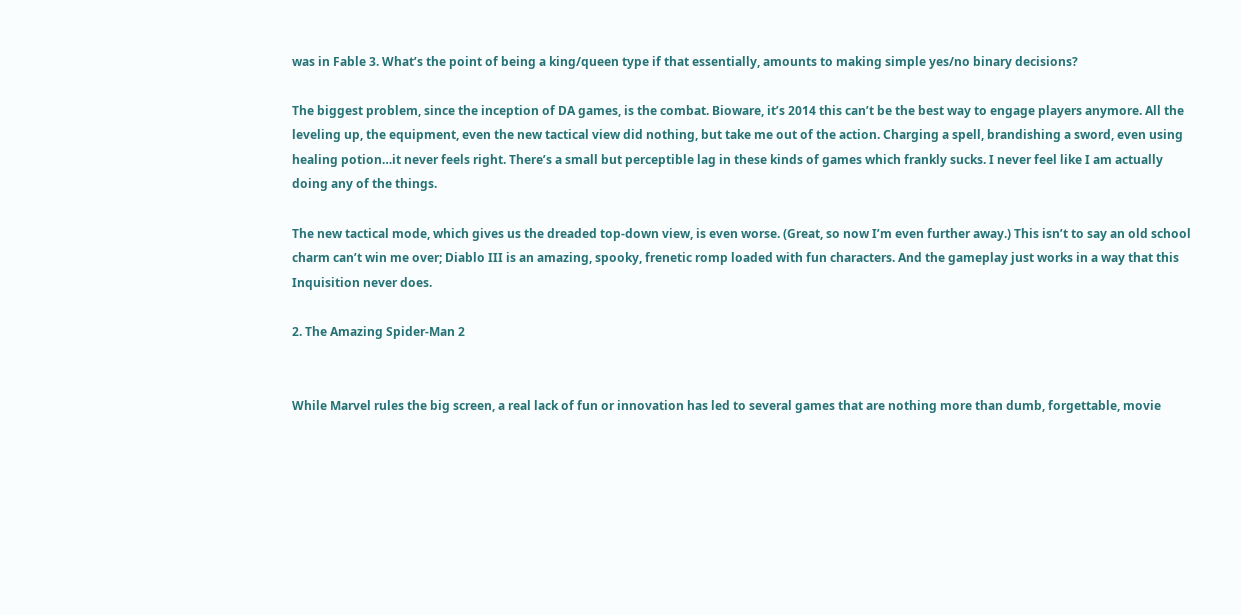was in Fable 3. What’s the point of being a king/queen type if that essentially, amounts to making simple yes/no binary decisions?

The biggest problem, since the inception of DA games, is the combat. Bioware, it’s 2014 this can’t be the best way to engage players anymore. All the leveling up, the equipment, even the new tactical view did nothing, but take me out of the action. Charging a spell, brandishing a sword, even using healing potion…it never feels right. There’s a small but perceptible lag in these kinds of games which frankly sucks. I never feel like I am actually doing any of the things.

The new tactical mode, which gives us the dreaded top-down view, is even worse. (Great, so now I’m even further away.) This isn’t to say an old school charm can’t win me over; Diablo III is an amazing, spooky, frenetic romp loaded with fun characters. And the gameplay just works in a way that this Inquisition never does.

2. The Amazing Spider-Man 2


While Marvel rules the big screen, a real lack of fun or innovation has led to several games that are nothing more than dumb, forgettable, movie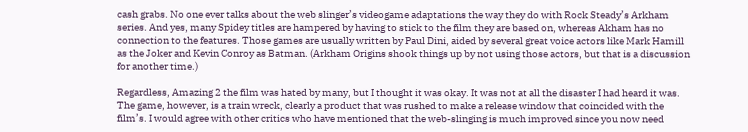cash grabs. No one ever talks about the web slinger’s videogame adaptations the way they do with Rock Steady’s Arkham series. And yes, many Spidey titles are hampered by having to stick to the film they are based on, whereas Akham has no connection to the features. Those games are usually written by Paul Dini, aided by several great voice actors like Mark Hamill as the Joker and Kevin Conroy as Batman. (Arkham Origins shook things up by not using those actors, but that is a discussion for another time.)

Regardless, Amazing 2 the film was hated by many, but I thought it was okay. It was not at all the disaster I had heard it was. The game, however, is a train wreck, clearly a product that was rushed to make a release window that coincided with the film’s. I would agree with other critics who have mentioned that the web-slinging is much improved since you now need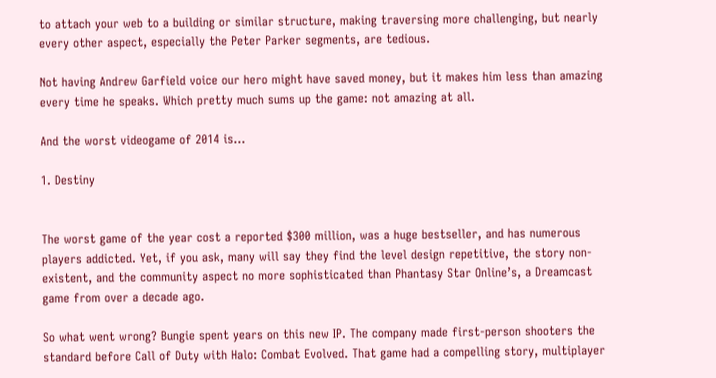to attach your web to a building or similar structure, making traversing more challenging, but nearly every other aspect, especially the Peter Parker segments, are tedious.

Not having Andrew Garfield voice our hero might have saved money, but it makes him less than amazing every time he speaks. Which pretty much sums up the game: not amazing at all.

And the worst videogame of 2014 is…

1. Destiny


The worst game of the year cost a reported $300 million, was a huge bestseller, and has numerous players addicted. Yet, if you ask, many will say they find the level design repetitive, the story non-existent, and the community aspect no more sophisticated than Phantasy Star Online’s, a Dreamcast game from over a decade ago.

So what went wrong? Bungie spent years on this new IP. The company made first-person shooters the standard before Call of Duty with Halo: Combat Evolved. That game had a compelling story, multiplayer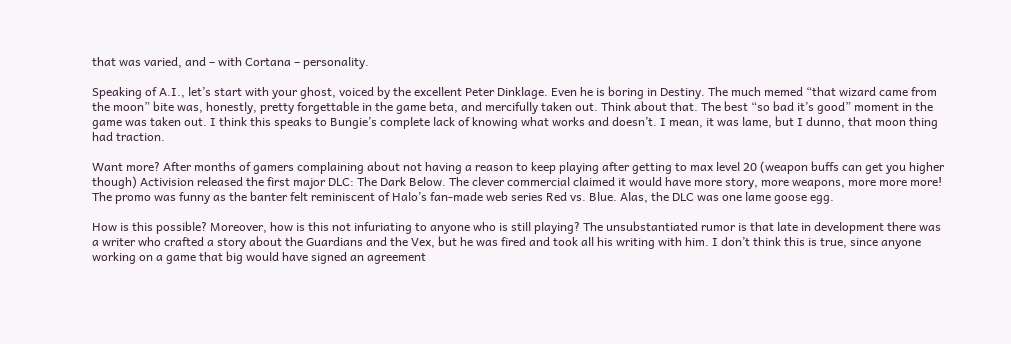that was varied, and – with Cortana – personality.

Speaking of A.I., let’s start with your ghost, voiced by the excellent Peter Dinklage. Even he is boring in Destiny. The much memed “that wizard came from the moon” bite was, honestly, pretty forgettable in the game beta, and mercifully taken out. Think about that. The best “so bad it’s good” moment in the game was taken out. I think this speaks to Bungie’s complete lack of knowing what works and doesn’t. I mean, it was lame, but I dunno, that moon thing had traction.

Want more? After months of gamers complaining about not having a reason to keep playing after getting to max level 20 (weapon buffs can get you higher though) Activision released the first major DLC: The Dark Below. The clever commercial claimed it would have more story, more weapons, more more more! The promo was funny as the banter felt reminiscent of Halo’s fan-made web series Red vs. Blue. Alas, the DLC was one lame goose egg.

How is this possible? Moreover, how is this not infuriating to anyone who is still playing? The unsubstantiated rumor is that late in development there was a writer who crafted a story about the Guardians and the Vex, but he was fired and took all his writing with him. I don’t think this is true, since anyone working on a game that big would have signed an agreement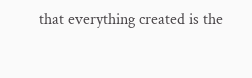that everything created is the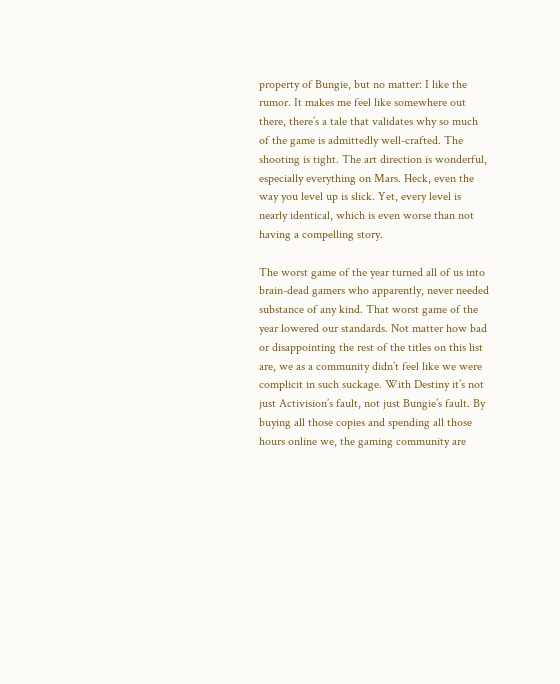property of Bungie, but no matter: I like the rumor. It makes me feel like somewhere out there, there’s a tale that validates why so much of the game is admittedly well-crafted. The shooting is tight. The art direction is wonderful, especially everything on Mars. Heck, even the way you level up is slick. Yet, every level is nearly identical, which is even worse than not having a compelling story.

The worst game of the year turned all of us into brain-dead gamers who apparently, never needed substance of any kind. That worst game of the year lowered our standards. Not matter how bad or disappointing the rest of the titles on this list are, we as a community didn’t feel like we were complicit in such suckage. With Destiny it’s not just Activision’s fault, not just Bungie’s fault. By buying all those copies and spending all those hours online we, the gaming community are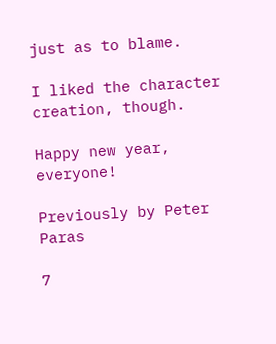just as to blame.

I liked the character creation, though.

Happy new year, everyone!

Previously by Peter Paras

7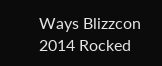Ways Blizzcon 2014 Rocked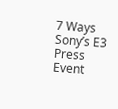7 Ways Sony’s E3 Press Event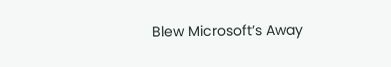Blew Microsoft’s Away